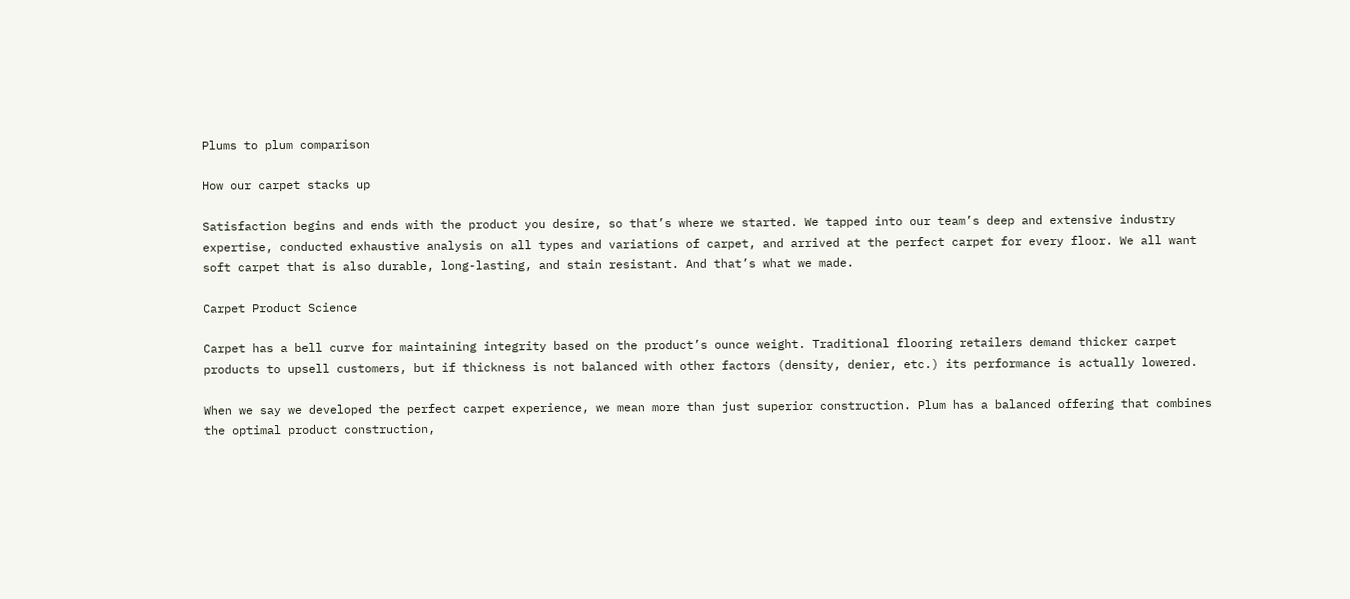Plums to plum comparison

How our carpet stacks up

Satisfaction begins and ends with the product you desire, so that’s where we started. We tapped into our team’s deep and extensive industry expertise, conducted exhaustive analysis on all types and variations of carpet, and arrived at the perfect carpet for every floor. We all want soft carpet that is also durable, long-lasting, and stain resistant. And that’s what we made.

Carpet Product Science

Carpet has a bell curve for maintaining integrity based on the product’s ounce weight. Traditional flooring retailers demand thicker carpet products to upsell customers, but if thickness is not balanced with other factors (density, denier, etc.) its performance is actually lowered.

When we say we developed the perfect carpet experience, we mean more than just superior construction. Plum has a balanced offering that combines the optimal product construction,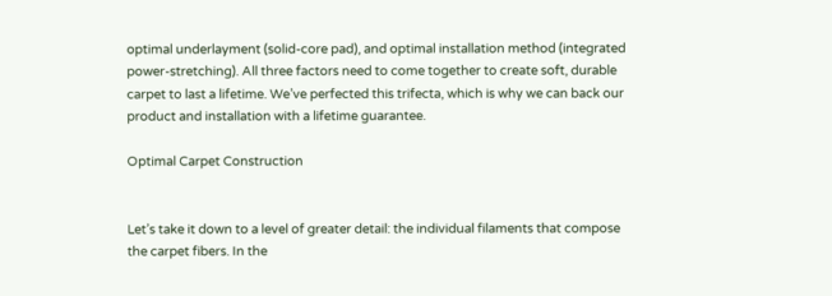optimal underlayment (solid-core pad), and optimal installation method (integrated power-stretching). All three factors need to come together to create soft, durable carpet to last a lifetime. We’ve perfected this trifecta, which is why we can back our product and installation with a lifetime guarantee.

Optimal Carpet Construction


Let’s take it down to a level of greater detail: the individual filaments that compose the carpet fibers. In the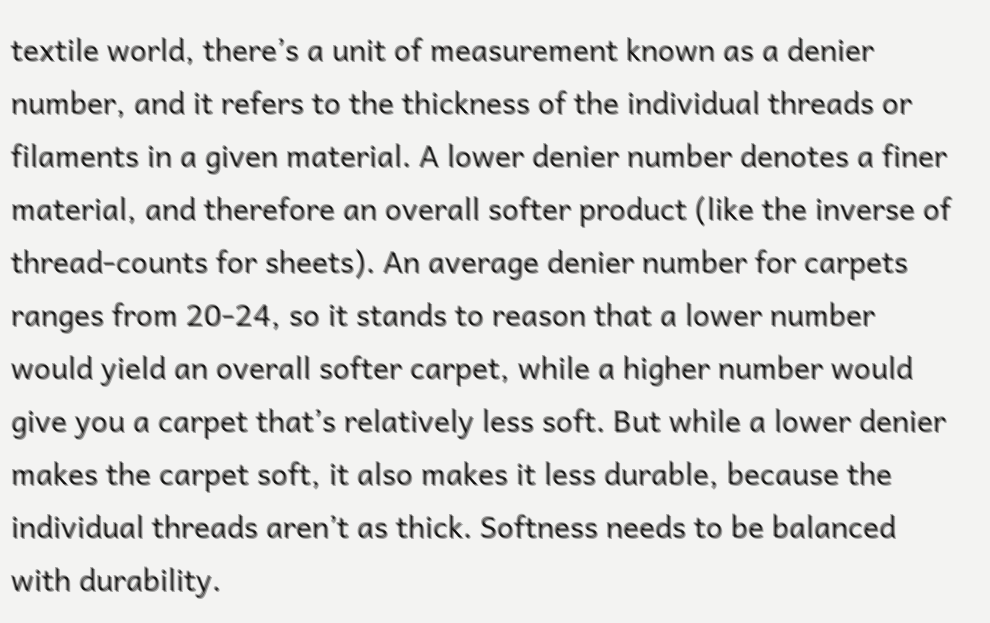textile world, there’s a unit of measurement known as a denier number, and it refers to the thickness of the individual threads or filaments in a given material. A lower denier number denotes a finer material, and therefore an overall softer product (like the inverse of thread-counts for sheets). An average denier number for carpets ranges from 20-24, so it stands to reason that a lower number would yield an overall softer carpet, while a higher number would give you a carpet that’s relatively less soft. But while a lower denier makes the carpet soft, it also makes it less durable, because the individual threads aren’t as thick. Softness needs to be balanced with durability.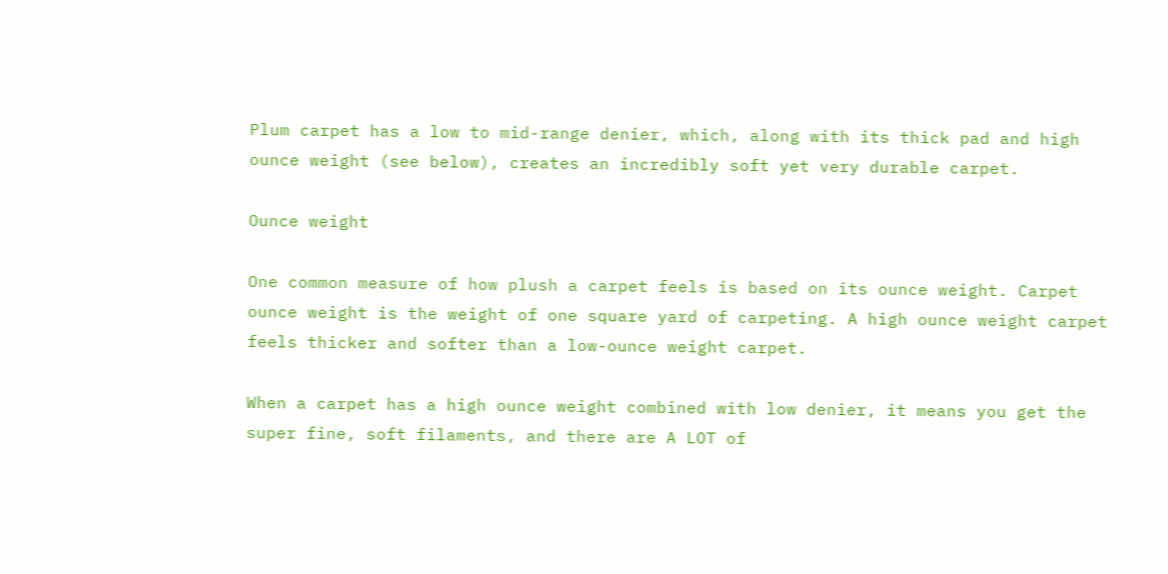Plum carpet has a low to mid-range denier, which, along with its thick pad and high ounce weight (see below), creates an incredibly soft yet very durable carpet.

Ounce weight

One common measure of how plush a carpet feels is based on its ounce weight. Carpet ounce weight is the weight of one square yard of carpeting. A high ounce weight carpet feels thicker and softer than a low-ounce weight carpet.

When a carpet has a high ounce weight combined with low denier, it means you get the super fine, soft filaments, and there are A LOT of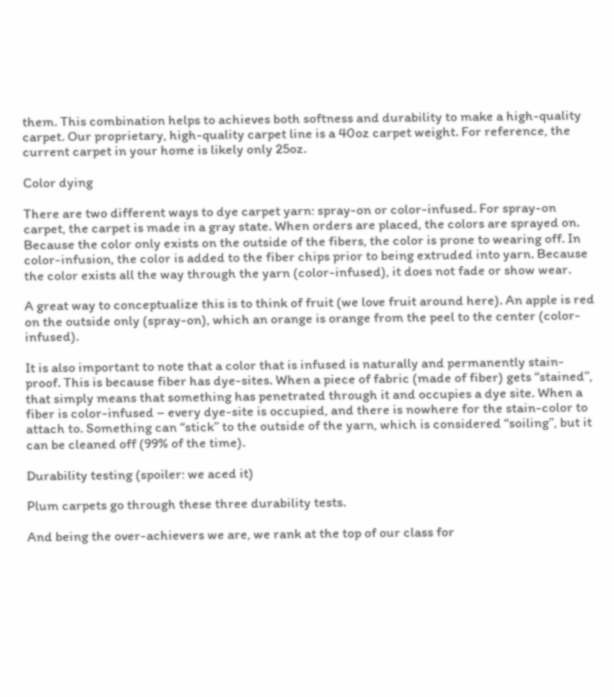them. This combination helps to achieves both softness and durability to make a high-quality carpet. Our proprietary, high-quality carpet line is a 40oz carpet weight. For reference, the current carpet in your home is likely only 25oz.

Color dying

There are two different ways to dye carpet yarn: spray-on or color-infused. For spray-on carpet, the carpet is made in a gray state. When orders are placed, the colors are sprayed on. Because the color only exists on the outside of the fibers, the color is prone to wearing off. In color-infusion, the color is added to the fiber chips prior to being extruded into yarn. Because the color exists all the way through the yarn (color-infused), it does not fade or show wear.

A great way to conceptualize this is to think of fruit (we love fruit around here). An apple is red on the outside only (spray-on), which an orange is orange from the peel to the center (color-infused).

It is also important to note that a color that is infused is naturally and permanently stain-proof. This is because fiber has dye-sites. When a piece of fabric (made of fiber) gets “stained”, that simply means that something has penetrated through it and occupies a dye site. When a fiber is color-infused – every dye-site is occupied, and there is nowhere for the stain-color to attach to. Something can “stick” to the outside of the yarn, which is considered “soiling”, but it can be cleaned off (99% of the time).

Durability testing (spoiler: we aced it)

Plum carpets go through these three durability tests.

And being the over-achievers we are, we rank at the top of our class for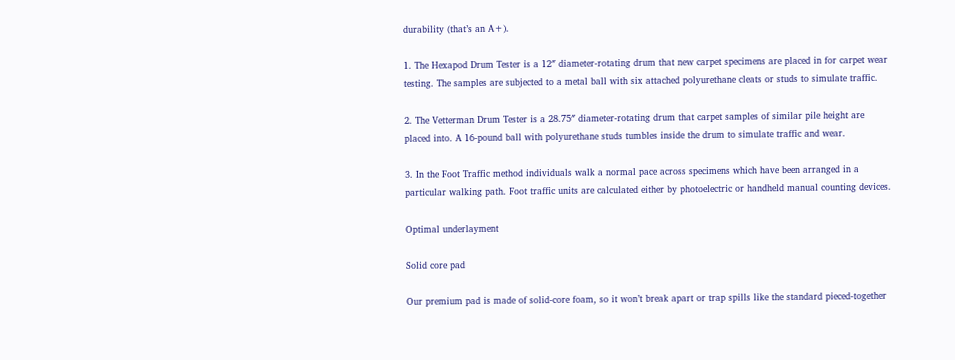durability (that’s an A+).

1. The Hexapod Drum Tester is a 12″ diameter-rotating drum that new carpet specimens are placed in for carpet wear testing. The samples are subjected to a metal ball with six attached polyurethane cleats or studs to simulate traffic.

2. The Vetterman Drum Tester is a 28.75″ diameter-rotating drum that carpet samples of similar pile height are placed into. A 16-pound ball with polyurethane studs tumbles inside the drum to simulate traffic and wear.

3. In the Foot Traffic method individuals walk a normal pace across specimens which have been arranged in a particular walking path. Foot traffic units are calculated either by photoelectric or handheld manual counting devices.

Optimal underlayment

Solid core pad

Our premium pad is made of solid-core foam, so it won’t break apart or trap spills like the standard pieced-together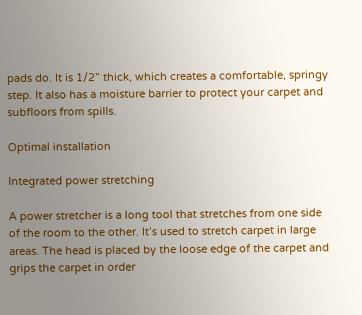pads do. It is 1/2” thick, which creates a comfortable, springy step. It also has a moisture barrier to protect your carpet and subfloors from spills.

Optimal installation

Integrated power stretching

A power stretcher is a long tool that stretches from one side of the room to the other. It’s used to stretch carpet in large areas. The head is placed by the loose edge of the carpet and grips the carpet in order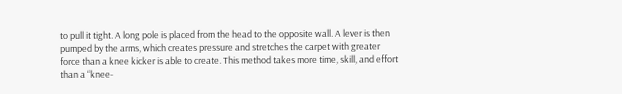to pull it tight. A long pole is placed from the head to the opposite wall. A lever is then pumped by the arms, which creates pressure and stretches the carpet with greater force than a knee kicker is able to create. This method takes more time, skill, and effort than a “knee-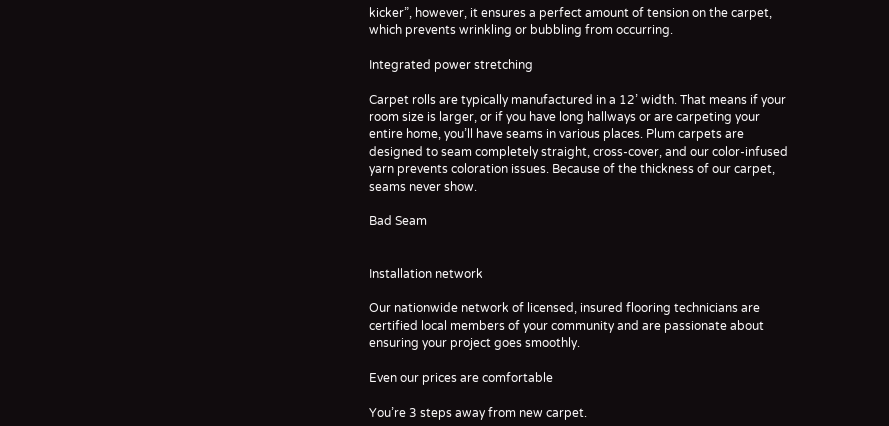kicker”, however, it ensures a perfect amount of tension on the carpet, which prevents wrinkling or bubbling from occurring.

Integrated power stretching

Carpet rolls are typically manufactured in a 12’ width. That means if your room size is larger, or if you have long hallways or are carpeting your entire home, you’ll have seams in various places. Plum carpets are designed to seam completely straight, cross-cover, and our color-infused yarn prevents coloration issues. Because of the thickness of our carpet, seams never show.

Bad Seam


Installation network

Our nationwide network of licensed, insured flooring technicians are certified local members of your community and are passionate about ensuring your project goes smoothly.

Even our prices are comfortable

You’re 3 steps away from new carpet.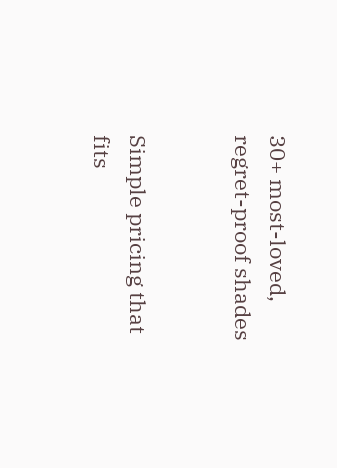30+ most-loved, regret-proof shades


Simple pricing that fits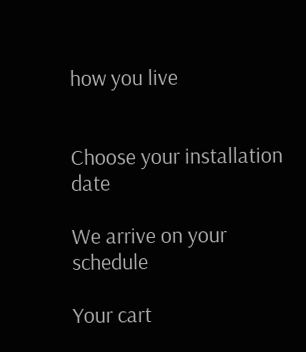how you live


Choose your installation date

We arrive on your schedule

Your cart